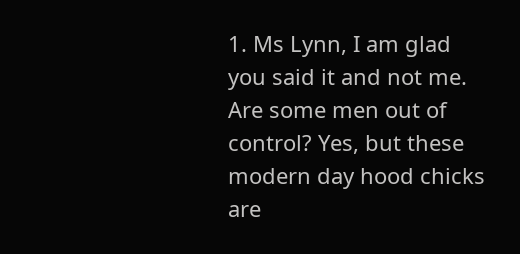1. Ms Lynn, I am glad you said it and not me. Are some men out of control? Yes, but these modern day hood chicks are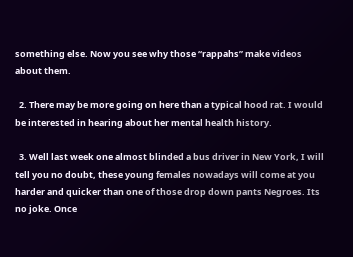something else. Now you see why those “rappahs” make videos about them.

  2. There may be more going on here than a typical hood rat. I would be interested in hearing about her mental health history.

  3. Well last week one almost blinded a bus driver in New York, I will tell you no doubt, these young females nowadays will come at you harder and quicker than one of those drop down pants Negroes. Its no joke. Once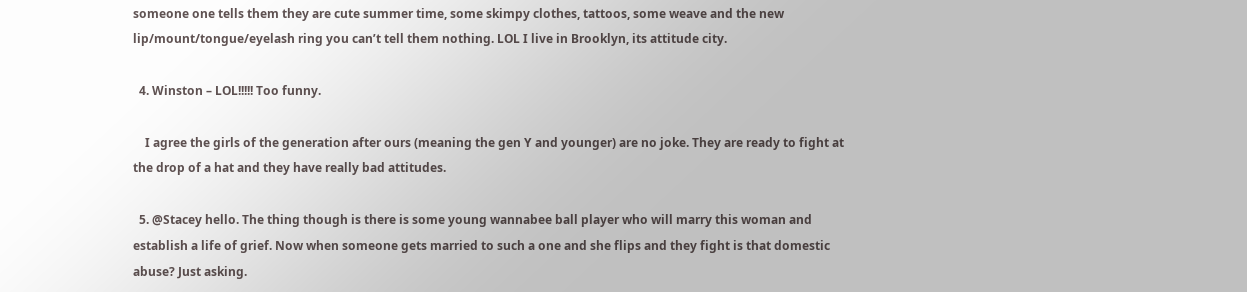someone one tells them they are cute summer time, some skimpy clothes, tattoos, some weave and the new lip/mount/tongue/eyelash ring you can’t tell them nothing. LOL I live in Brooklyn, its attitude city.

  4. Winston – LOL!!!!! Too funny.

    I agree the girls of the generation after ours (meaning the gen Y and younger) are no joke. They are ready to fight at the drop of a hat and they have really bad attitudes.

  5. @Stacey hello. The thing though is there is some young wannabee ball player who will marry this woman and establish a life of grief. Now when someone gets married to such a one and she flips and they fight is that domestic abuse? Just asking.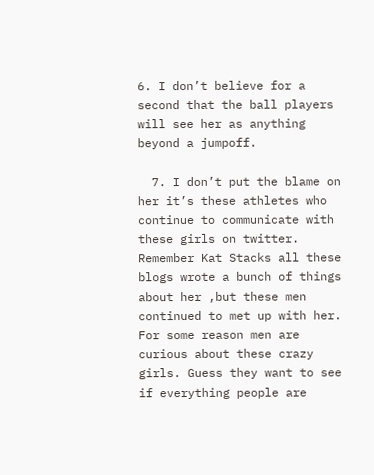6. I don’t believe for a second that the ball players will see her as anything beyond a jumpoff.

  7. I don’t put the blame on her it’s these athletes who continue to communicate with these girls on twitter. Remember Kat Stacks all these blogs wrote a bunch of things about her ,but these men continued to met up with her. For some reason men are curious about these crazy girls. Guess they want to see if everything people are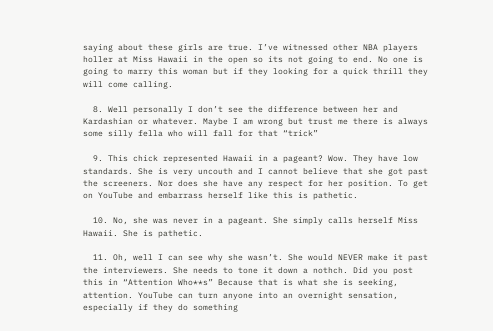saying about these girls are true. I’ve witnessed other NBA players holler at Miss Hawaii in the open so its not going to end. No one is going to marry this woman but if they looking for a quick thrill they will come calling.

  8. Well personally I don’t see the difference between her and Kardashian or whatever. Maybe I am wrong but trust me there is always some silly fella who will fall for that “trick”

  9. This chick represented Hawaii in a pageant? Wow. They have low standards. She is very uncouth and I cannot believe that she got past the screeners. Nor does she have any respect for her position. To get on YouTube and embarrass herself like this is pathetic.

  10. No, she was never in a pageant. She simply calls herself Miss Hawaii. She is pathetic.

  11. Oh, well I can see why she wasn’t. She would NEVER make it past the interviewers. She needs to tone it down a nothch. Did you post this in “Attention Who**s” Because that is what she is seeking, attention. YouTube can turn anyone into an overnight sensation, especially if they do something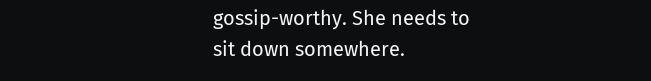gossip-worthy. She needs to sit down somewhere.